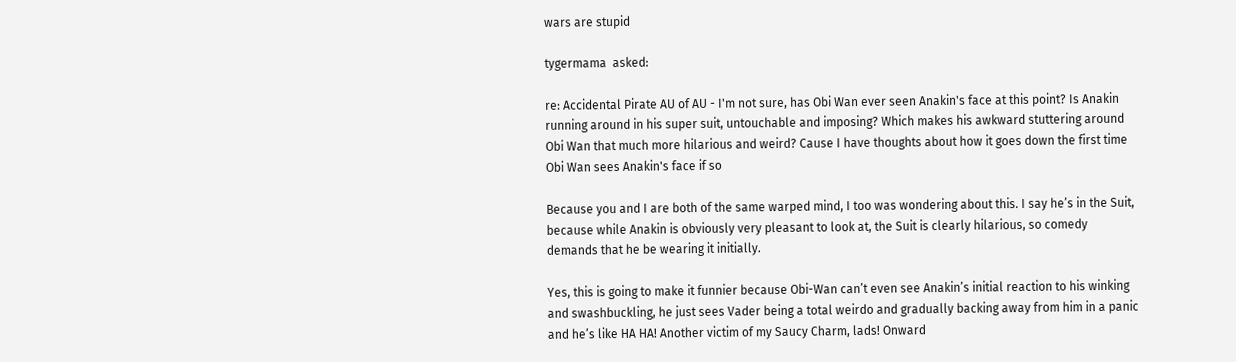wars are stupid

tygermama  asked:

re: Accidental Pirate AU of AU - I'm not sure, has Obi Wan ever seen Anakin's face at this point? Is Anakin running around in his super suit, untouchable and imposing? Which makes his awkward stuttering around Obi Wan that much more hilarious and weird? Cause I have thoughts about how it goes down the first time Obi Wan sees Anakin's face if so

Because you and I are both of the same warped mind, I too was wondering about this. I say he’s in the Suit, because while Anakin is obviously very pleasant to look at, the Suit is clearly hilarious, so comedy demands that he be wearing it initially.

Yes, this is going to make it funnier because Obi-Wan can’t even see Anakin’s initial reaction to his winking and swashbuckling, he just sees Vader being a total weirdo and gradually backing away from him in a panic and he’s like HA HA! Another victim of my Saucy Charm, lads! Onward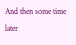And then some time later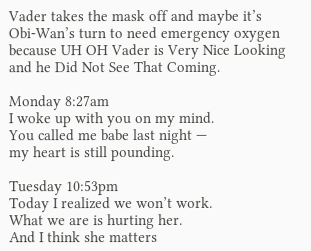Vader takes the mask off and maybe it’s Obi-Wan’s turn to need emergency oxygen because UH OH Vader is Very Nice Looking and he Did Not See That Coming.

Monday 8:27am
I woke up with you on my mind.
You called me babe last night —
my heart is still pounding.

Tuesday 10:53pm
Today I realized we won’t work.
What we are is hurting her.
And I think she matters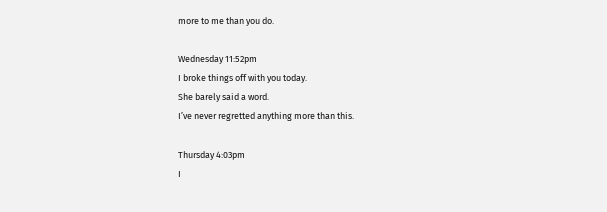more to me than you do.

Wednesday 11:52pm
I broke things off with you today.
She barely said a word.
I’ve never regretted anything more than this.

Thursday 4:03pm
I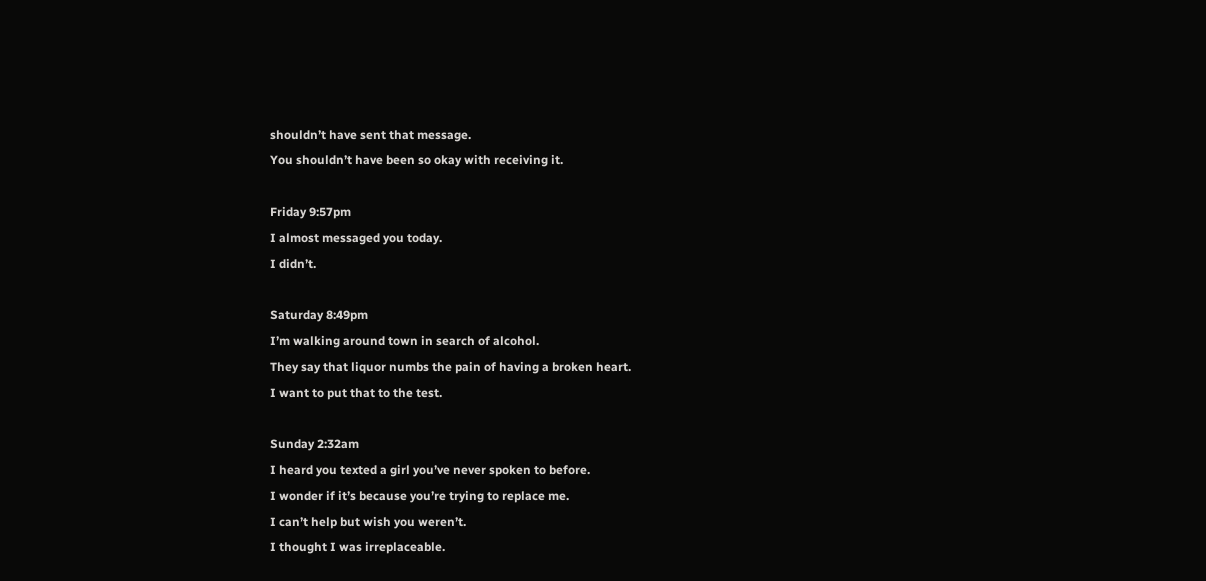shouldn’t have sent that message.
You shouldn’t have been so okay with receiving it.

Friday 9:57pm
I almost messaged you today.
I didn’t.

Saturday 8:49pm
I’m walking around town in search of alcohol.
They say that liquor numbs the pain of having a broken heart.
I want to put that to the test.

Sunday 2:32am
I heard you texted a girl you’ve never spoken to before.
I wonder if it’s because you’re trying to replace me.
I can’t help but wish you weren’t.
I thought I was irreplaceable.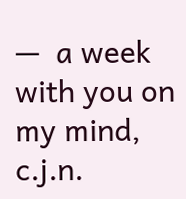—  a week with you on my mind, c.j.n.